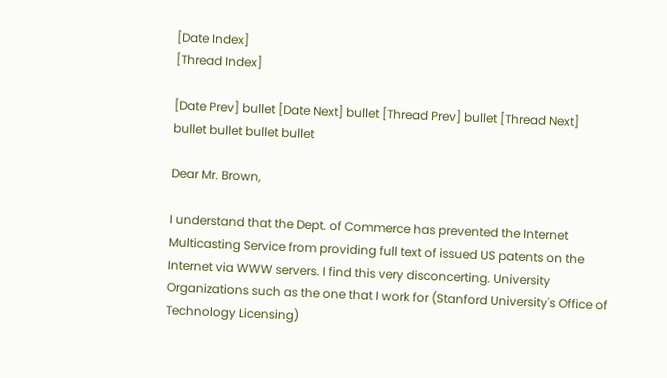[Date Index]
[Thread Index]

[Date Prev] bullet [Date Next] bullet [Thread Prev] bullet [Thread Next]
bullet bullet bullet bullet

Dear Mr. Brown,

I understand that the Dept. of Commerce has prevented the Internet Multicasting Service from providing full text of issued US patents on the Internet via WWW servers. I find this very disconcerting. University Organizations such as the one that I work for (Stanford University's Office of Technology Licensing)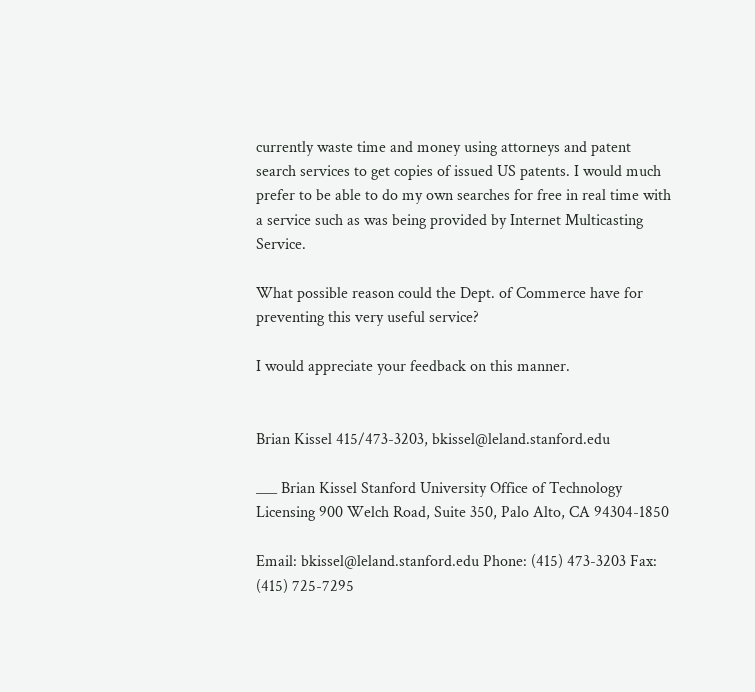currently waste time and money using attorneys and patent search services to get copies of issued US patents. I would much prefer to be able to do my own searches for free in real time with a service such as was being provided by Internet Multicasting Service.

What possible reason could the Dept. of Commerce have for preventing this very useful service?

I would appreciate your feedback on this manner.


Brian Kissel 415/473-3203, bkissel@leland.stanford.edu

___ Brian Kissel Stanford University Office of Technology Licensing 900 Welch Road, Suite 350, Palo Alto, CA 94304-1850

Email: bkissel@leland.stanford.edu Phone: (415) 473-3203 Fax: (415) 725-7295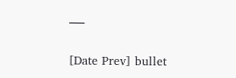___

[Date Prev] bullet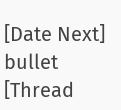[Date Next] bullet [Thread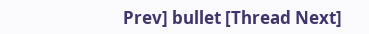Prev] bullet [Thread Next]